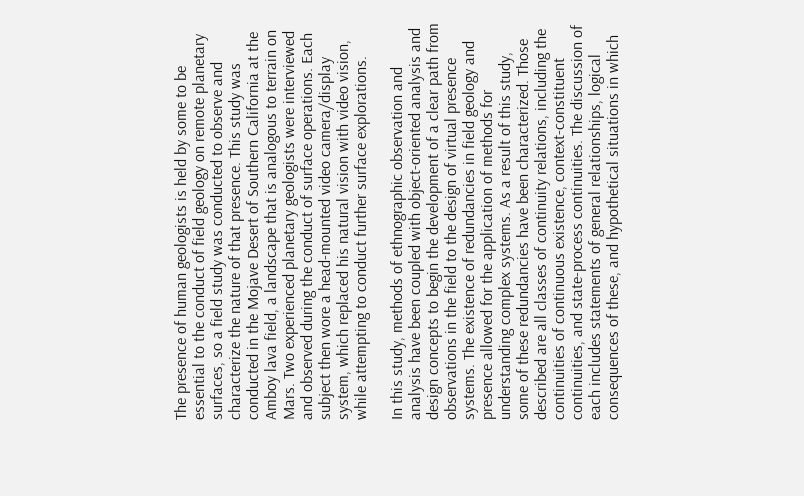The presence of human geologists is held by some to be essential to the conduct of field geology on remote planetary surfaces, so a field study was conducted to observe and characterize the nature of that presence. This study was conducted in the Mojave Desert of Southern California at the Amboy lava field, a landscape that is analogous to terrain on Mars. Two experienced planetary geologists were interviewed and observed during the conduct of surface operations. Each subject then wore a head-mounted video camera/display system, which replaced his natural vision with video vision, while attempting to conduct further surface explorations.

In this study, methods of ethnographic observation and analysis have been coupled with object-oriented analysis and design concepts to begin the development of a clear path from observations in the field to the design of virtual presence systems. The existence of redundancies in field geology and presence allowed for the application of methods for understanding complex systems. As a result of this study, some of these redundancies have been characterized. Those described are all classes of continuity relations, including the continuities of continuous existence, context-constituent continuities, and state-process continuities. The discussion of each includes statements of general relationships, logical consequences of these, and hypothetical situations in which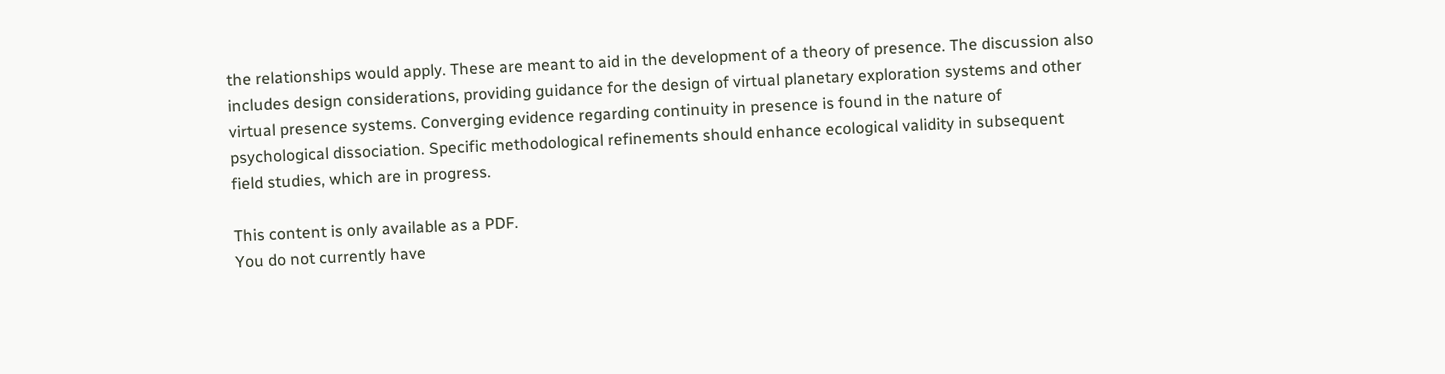the relationships would apply. These are meant to aid in the development of a theory of presence. The discussion also includes design considerations, providing guidance for the design of virtual planetary exploration systems and other virtual presence systems. Converging evidence regarding continuity in presence is found in the nature of psychological dissociation. Specific methodological refinements should enhance ecological validity in subsequent field studies, which are in progress.

This content is only available as a PDF.
You do not currently have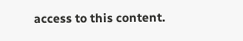access to this content.